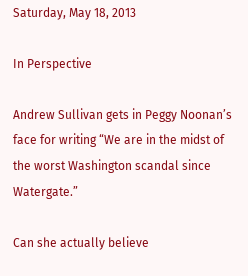Saturday, May 18, 2013

In Perspective

Andrew Sullivan gets in Peggy Noonan’s face for writing “We are in the midst of the worst Washington scandal since Watergate.”

Can she actually believe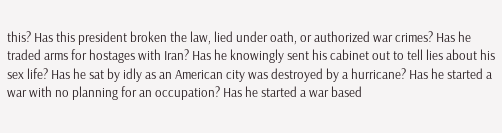this? Has this president broken the law, lied under oath, or authorized war crimes? Has he traded arms for hostages with Iran? Has he knowingly sent his cabinet out to tell lies about his sex life? Has he sat by idly as an American city was destroyed by a hurricane? Has he started a war with no planning for an occupation? Has he started a war based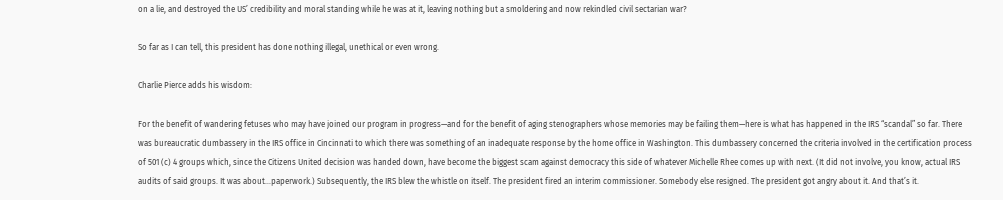on a lie, and destroyed the US’ credibility and moral standing while he was at it, leaving nothing but a smoldering and now rekindled civil sectarian war?

So far as I can tell, this president has done nothing illegal, unethical or even wrong.

Charlie Pierce adds his wisdom:

For the benefit of wandering fetuses who may have joined our program in progress—and for the benefit of aging stenographers whose memories may be failing them—here is what has happened in the IRS “scandal” so far. There was bureaucratic dumbassery in the IRS office in Cincinnati to which there was something of an inadequate response by the home office in Washington. This dumbassery concerned the criteria involved in the certification process of 501 (c) 4 groups which, since the Citizens United decision was handed down, have become the biggest scam against democracy this side of whatever Michelle Rhee comes up with next. (It did not involve, you know, actual IRS audits of said groups. It was about…paperwork.) Subsequently, the IRS blew the whistle on itself. The president fired an interim commissioner. Somebody else resigned. The president got angry about it. And that’s it.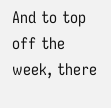And to top off the week, there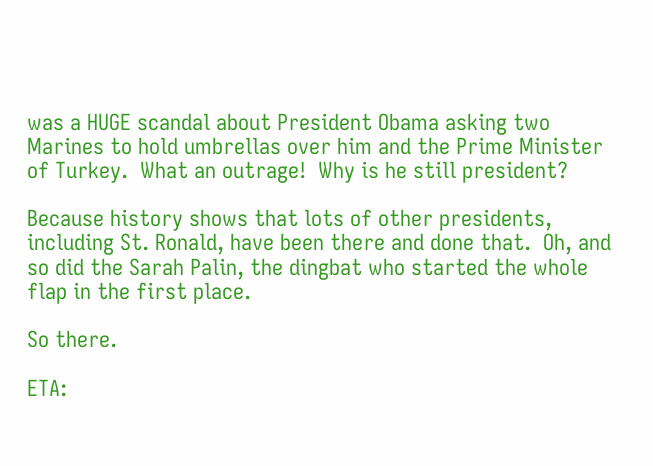was a HUGE scandal about President Obama asking two Marines to hold umbrellas over him and the Prime Minister of Turkey.  What an outrage!  Why is he still president?

Because history shows that lots of other presidents, including St. Ronald, have been there and done that.  Oh, and so did the Sarah Palin, the dingbat who started the whole flap in the first place.

So there.

ETA: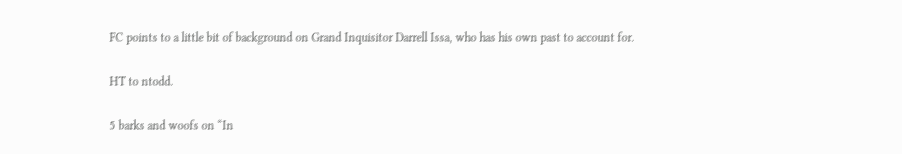FC points to a little bit of background on Grand Inquisitor Darrell Issa, who has his own past to account for.

HT to ntodd.

5 barks and woofs on “In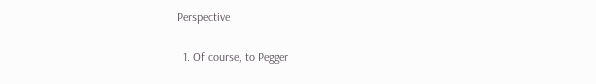Perspective

  1. Of course, to Pegger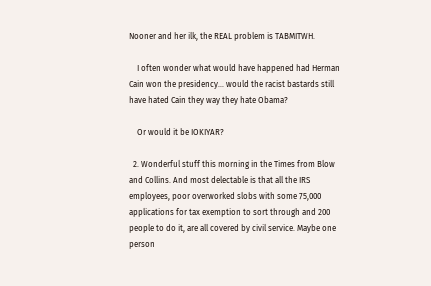Nooner and her ilk, the REAL problem is TABMITWH.

    I often wonder what would have happened had Herman Cain won the presidency… would the racist bastards still have hated Cain they way they hate Obama?

    Or would it be IOKIYAR?

  2. Wonderful stuff this morning in the Times from Blow and Collins. And most delectable is that all the IRS employees, poor overworked slobs with some 75,000 applications for tax exemption to sort through and 200 people to do it, are all covered by civil service. Maybe one person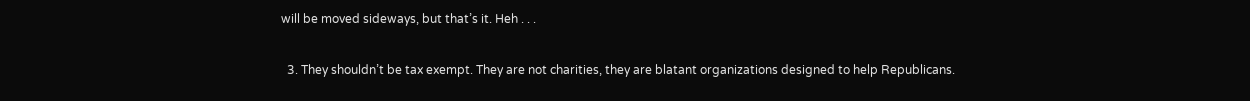will be moved sideways, but that’s it. Heh . . .

  3. They shouldn’t be tax exempt. They are not charities, they are blatant organizations designed to help Republicans.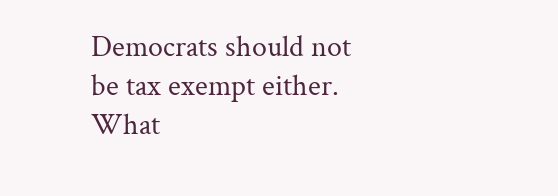Democrats should not be tax exempt either. What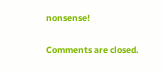nonsense!

Comments are closed.